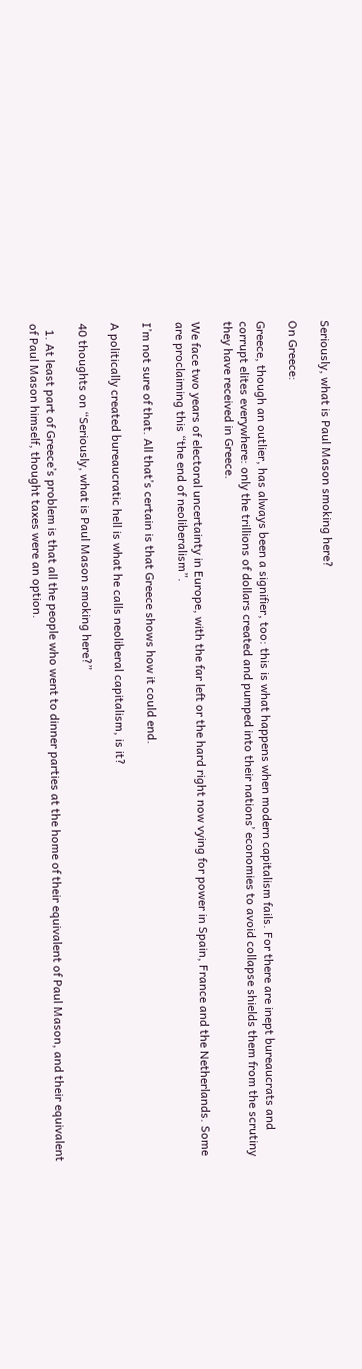Seriously, what is Paul Mason smoking here?

On Greece:

Greece, though an outlier, has always been a signifier, too: this is what happens when modern capitalism fails. For there are inept bureaucrats and corrupt elites everywhere: only the trillions of dollars created and pumped into their nations’ economies to avoid collapse shields them from the scrutiny they have received in Greece.

We face two years of electoral uncertainty in Europe, with the far left or the hard right now vying for power in Spain, France and the Netherlands. Some are proclaiming this “the end of neoliberalism”.

I’m not sure of that. All that’s certain is that Greece shows how it could end.

A politically created bureaucratic hell is what he calls neoliberal capitalism, is it?

40 thoughts on “Seriously, what is Paul Mason smoking here?”

  1. At least part of Greece’s problem is that all the people who went to dinner parties at the home of their equivalent of Paul Mason, and their equivalent of Paul Mason himself, thought taxes were an option.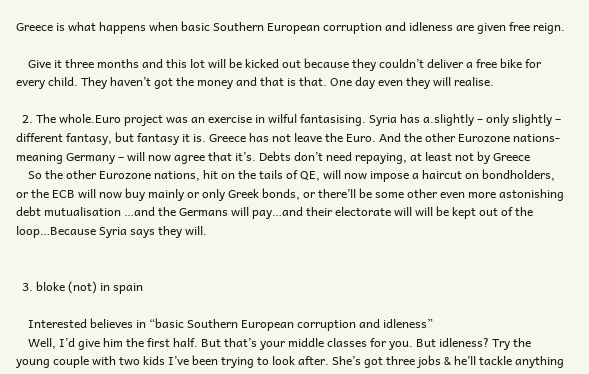Greece is what happens when basic Southern European corruption and idleness are given free reign.

    Give it three months and this lot will be kicked out because they couldn’t deliver a free bike for every child. They haven’t got the money and that is that. One day even they will realise.

  2. The whole.Euro project was an exercise in wilful fantasising. Syria has a.slightly – only slightly – different fantasy, but fantasy it is. Greece has not leave the Euro. And the other Eurozone nations- meaning Germany – will now agree that it’s. Debts don’t need repaying, at least not by Greece
    So the other Eurozone nations, hit on the tails of QE, will now impose a haircut on bondholders, or the ECB will now buy mainly or only Greek bonds, or there’ll be some other even more astonishing debt mutualisation …and the Germans will pay…and their electorate will will be kept out of the loop…Because Syria says they will.


  3. bloke (not) in spain

    Interested believes in “basic Southern European corruption and idleness”
    Well, I’d give him the first half. But that’s your middle classes for you. But idleness? Try the young couple with two kids I’ve been trying to look after. She’s got three jobs & he’ll tackle anything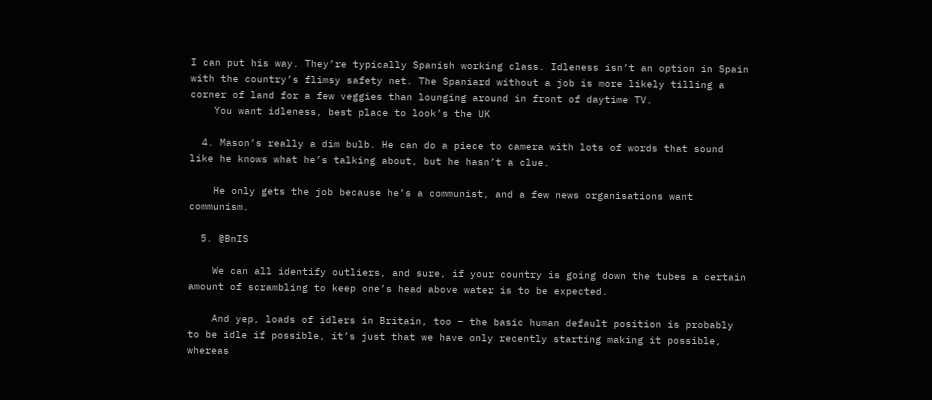I can put his way. They’re typically Spanish working class. Idleness isn’t an option in Spain with the country’s flimsy safety net. The Spaniard without a job is more likely tilling a corner of land for a few veggies than lounging around in front of daytime TV.
    You want idleness, best place to look’s the UK

  4. Mason’s really a dim bulb. He can do a piece to camera with lots of words that sound like he knows what he’s talking about, but he hasn’t a clue.

    He only gets the job because he’s a communist, and a few news organisations want communism.

  5. @BnIS

    We can all identify outliers, and sure, if your country is going down the tubes a certain amount of scrambling to keep one’s head above water is to be expected.

    And yep, loads of idlers in Britain, too – the basic human default position is probably to be idle if possible, it’s just that we have only recently starting making it possible, whereas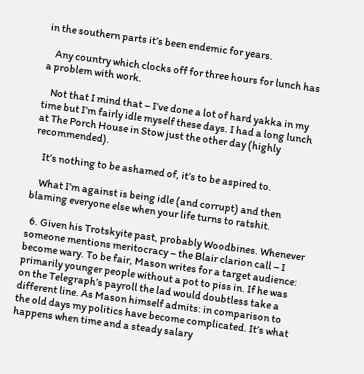in the southern parts it’s been endemic for years.

    Any country which clocks off for three hours for lunch has a problem with work.

    Not that I mind that – I’ve done a lot of hard yakka in my time but I’m fairly idle myself these days. I had a long lunch at The Porch House in Stow just the other day (highly recommended).

    It’s nothing to be ashamed of, it’s to be aspired to.

    What I’m against is being idle (and corrupt) and then blaming everyone else when your life turns to ratshit.

  6. Given his Trotskyite past, probably Woodbines. Whenever someone mentions meritocracy – the Blair clarion call – I become wary. To be fair, Mason writes for a target audience: primarily younger people without a pot to piss in. If he was on the Telegraph’s payroll the lad would doubtless take a different line. As Mason himself admits: in comparison to the old days my politics have become complicated. It’s what happens when time and a steady salary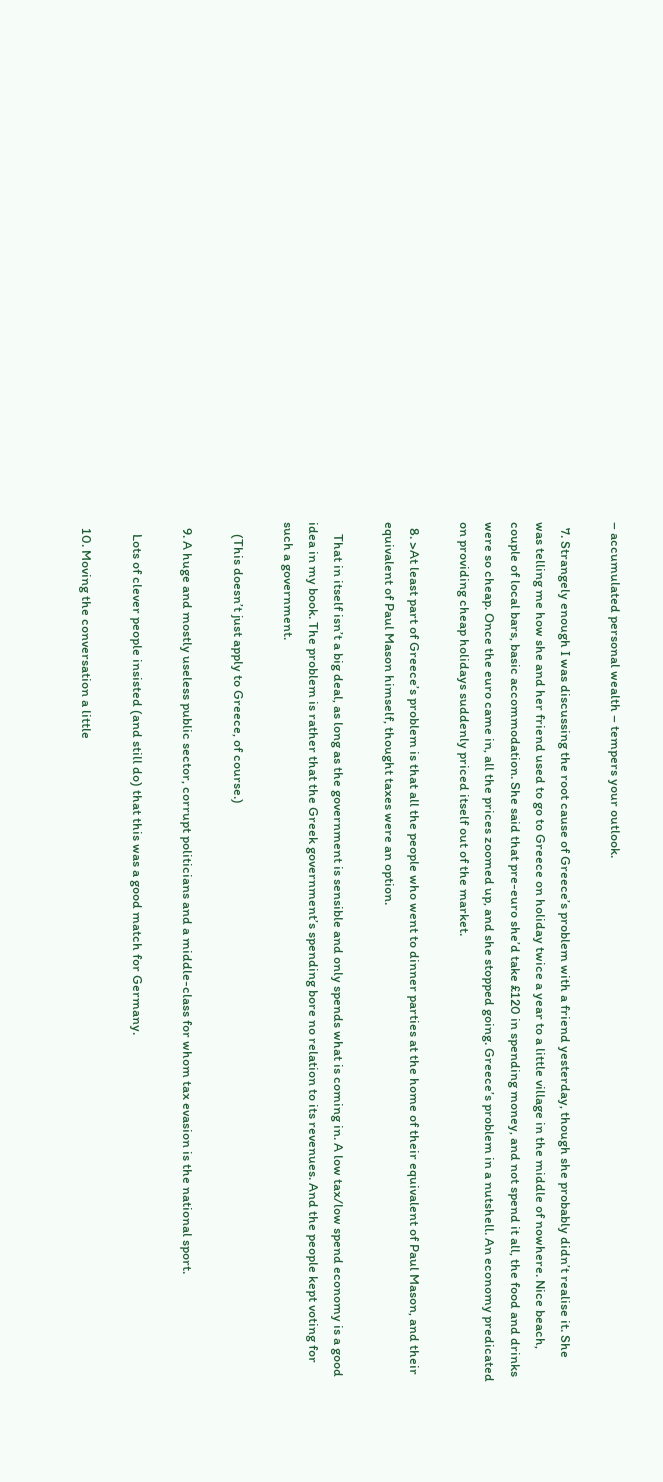– accumulated personal wealth – tempers your outlook.

  7. Strangely enough I was discussing the root cause of Greece’s problem with a friend yesterday, though she probably didn’t realise it. She was telling me how she and her friend used to go to Greece on holiday twice a year to a little village in the middle of nowhere. Nice beach, couple of local bars, basic accommodation. She said that pre-euro she’d take £120 in spending money, and not spend it all, the food and drinks were so cheap. Once the euro came in, all the prices zoomed up, and she stopped going. Greece’s problem in a nutshell. An economy predicated on providing cheap holidays suddenly priced itself out of the market.

  8. >At least part of Greece’s problem is that all the people who went to dinner parties at the home of their equivalent of Paul Mason, and their equivalent of Paul Mason himself, thought taxes were an option.

    That in itself isn’t a big deal, as long as the government is sensible and only spends what is coming in. A low tax/low spend economy is a good idea in my book. The problem is rather that the Greek government’s spending bore no relation to its revenues. And the people kept voting for such a government.

    (This doesn’t just apply to Greece, of course.)

  9. A huge and mostly useless public sector, corrupt politicians and a middle-class for whom tax evasion is the national sport.

    Lots of clever people insisted (and still do) that this was a good match for Germany.

  10. Moving the conversation a little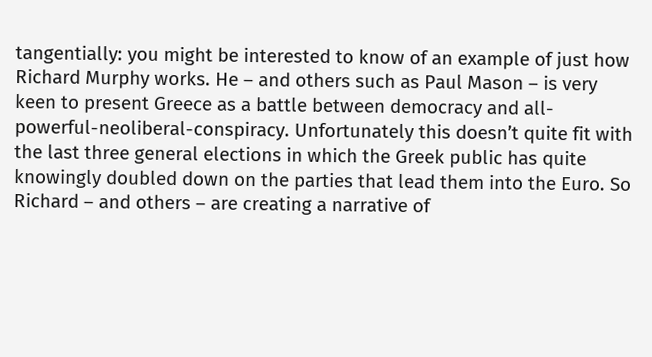tangentially: you might be interested to know of an example of just how Richard Murphy works. He – and others such as Paul Mason – is very keen to present Greece as a battle between democracy and all-powerful-neoliberal-conspiracy. Unfortunately this doesn’t quite fit with the last three general elections in which the Greek public has quite knowingly doubled down on the parties that lead them into the Euro. So Richard – and others – are creating a narrative of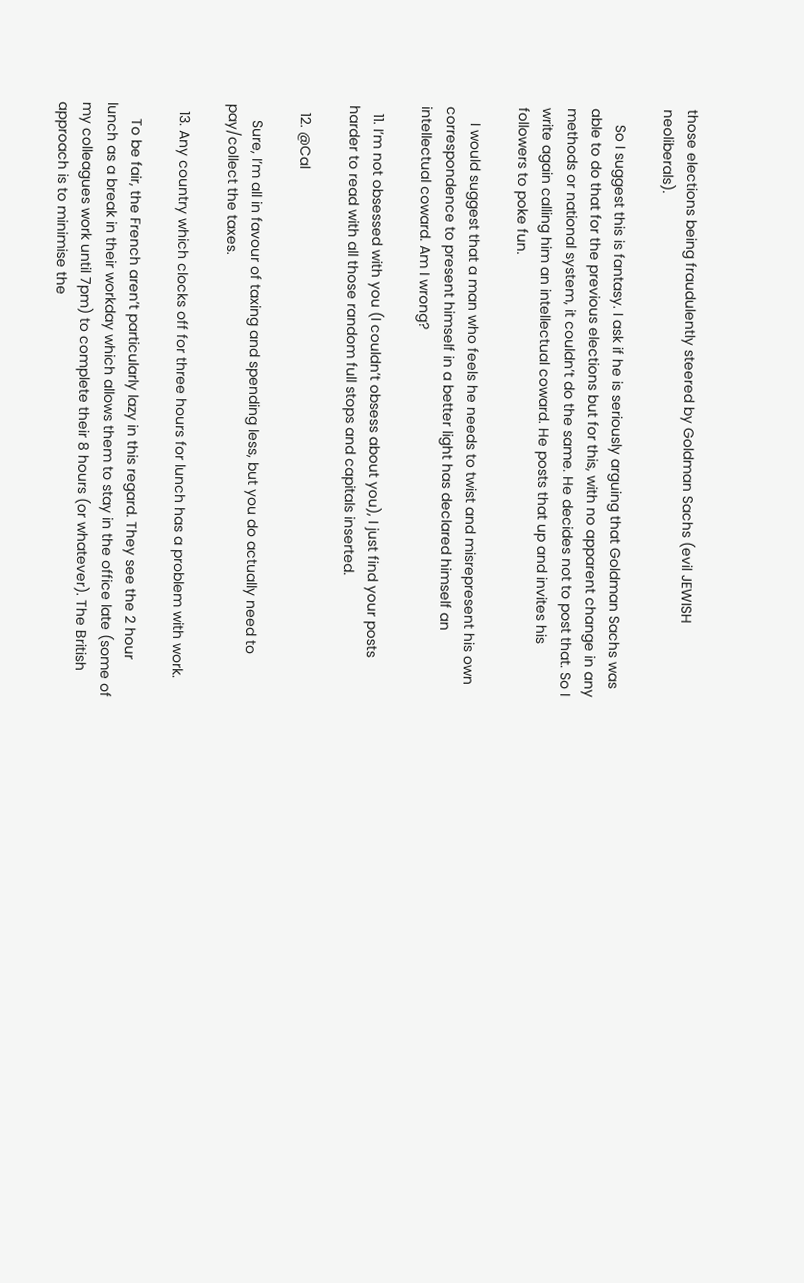those elections being fraudulently steered by Goldman Sachs (evil JEWISH neoliberals).

    So I suggest this is fantasy. I ask if he is seriously arguing that Goldman Sachs was able to do that for the previous elections but for this, with no apparent change in any methods or national system, it couldn’t do the same. He decides not to post that. So I write again calling him an intellectual coward. He posts that up and invites his followers to poke fun.

    I would suggest that a man who feels he needs to twist and misrepresent his own correspondence to present himself in a better light has declared himself an intellectual coward. Am I wrong?

  11. I’m not obsessed with you (I couldn’t obsess about you), I just find your posts harder to read with all those random full stops and capitals inserted.

  12. @Cal

    Sure, I’m all in favour of taxing and spending less, but you do actually need to pay/collect the taxes.

  13. Any country which clocks off for three hours for lunch has a problem with work.

    To be fair, the French aren’t particularly lazy in this regard. They see the 2 hour lunch as a break in their workday which allows them to stay in the office late (some of my colleagues work until 7pm) to complete their 8 hours (or whatever). The British approach is to minimise the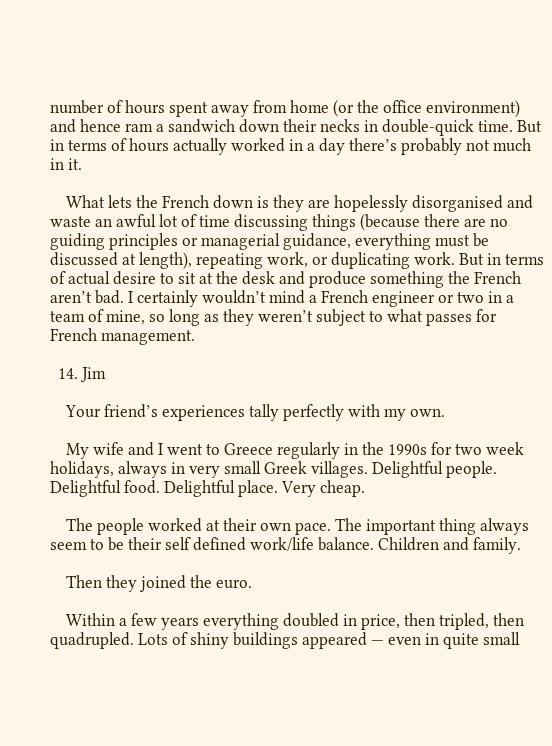number of hours spent away from home (or the office environment) and hence ram a sandwich down their necks in double-quick time. But in terms of hours actually worked in a day there’s probably not much in it.

    What lets the French down is they are hopelessly disorganised and waste an awful lot of time discussing things (because there are no guiding principles or managerial guidance, everything must be discussed at length), repeating work, or duplicating work. But in terms of actual desire to sit at the desk and produce something the French aren’t bad. I certainly wouldn’t mind a French engineer or two in a team of mine, so long as they weren’t subject to what passes for French management.

  14. Jim

    Your friend’s experiences tally perfectly with my own.

    My wife and I went to Greece regularly in the 1990s for two week holidays, always in very small Greek villages. Delightful people. Delightful food. Delightful place. Very cheap.

    The people worked at their own pace. The important thing always seem to be their self defined work/life balance. Children and family.

    Then they joined the euro.

    Within a few years everything doubled in price, then tripled, then quadrupled. Lots of shiny buildings appeared — even in quite small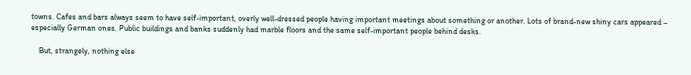towns. Cafes and bars always seem to have self-important, overly well-dressed people having important meetings about something or another. Lots of brand-new shiny cars appeared – especially German ones. Public buildings and banks suddenly had marble floors and the same self-important people behind desks.

    But, strangely, nothing else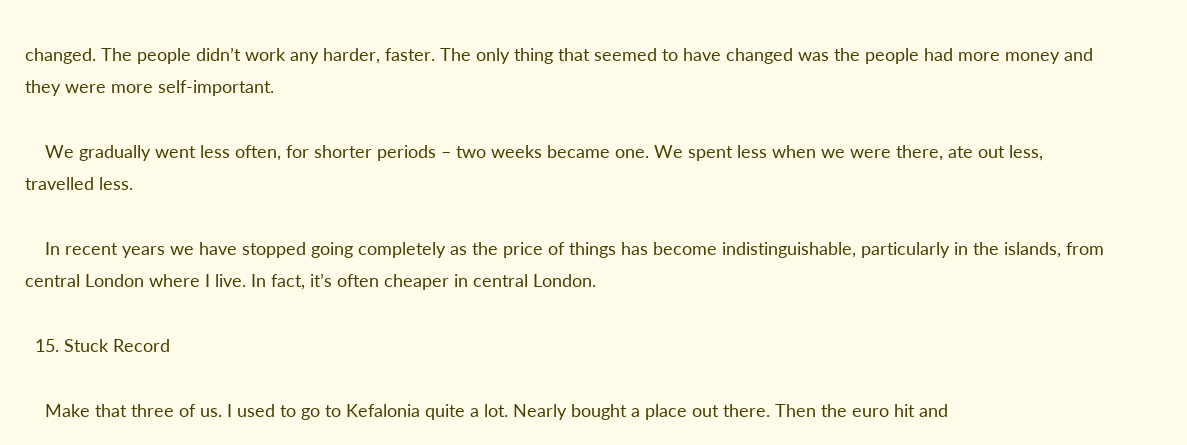changed. The people didn’t work any harder, faster. The only thing that seemed to have changed was the people had more money and they were more self-important.

    We gradually went less often, for shorter periods – two weeks became one. We spent less when we were there, ate out less, travelled less.

    In recent years we have stopped going completely as the price of things has become indistinguishable, particularly in the islands, from central London where I live. In fact, it’s often cheaper in central London.

  15. Stuck Record

    Make that three of us. I used to go to Kefalonia quite a lot. Nearly bought a place out there. Then the euro hit and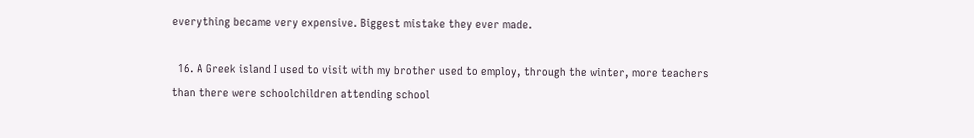everything became very expensive. Biggest mistake they ever made.

  16. A Greek island I used to visit with my brother used to employ, through the winter, more teachers than there were schoolchildren attending school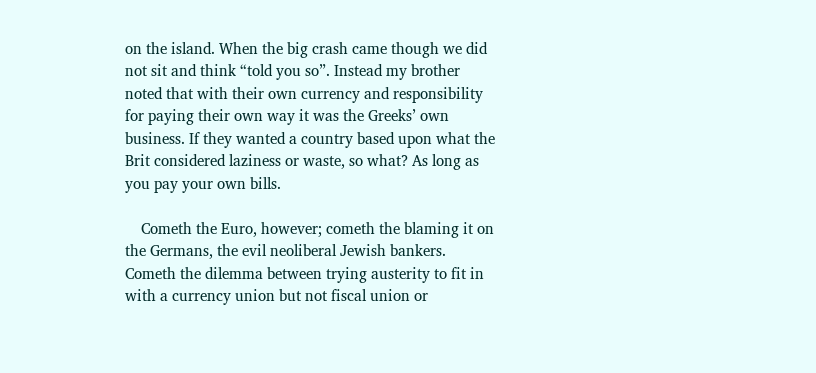on the island. When the big crash came though we did not sit and think “told you so”. Instead my brother noted that with their own currency and responsibility for paying their own way it was the Greeks’ own business. If they wanted a country based upon what the Brit considered laziness or waste, so what? As long as you pay your own bills.

    Cometh the Euro, however; cometh the blaming it on the Germans, the evil neoliberal Jewish bankers. Cometh the dilemma between trying austerity to fit in with a currency union but not fiscal union or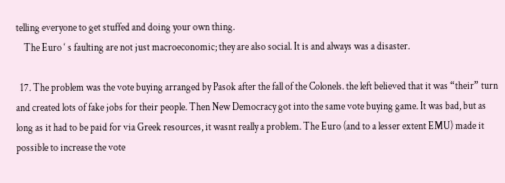telling everyone to get stuffed and doing your own thing.
    The Euro ‘ s faulting are not just macroeconomic; they are also social. It is and always was a disaster.

  17. The problem was the vote buying arranged by Pasok after the fall of the Colonels. the left believed that it was “their” turn and created lots of fake jobs for their people. Then New Democracy got into the same vote buying game. It was bad, but as long as it had to be paid for via Greek resources, it wasnt really a problem. The Euro (and to a lesser extent EMU) made it possible to increase the vote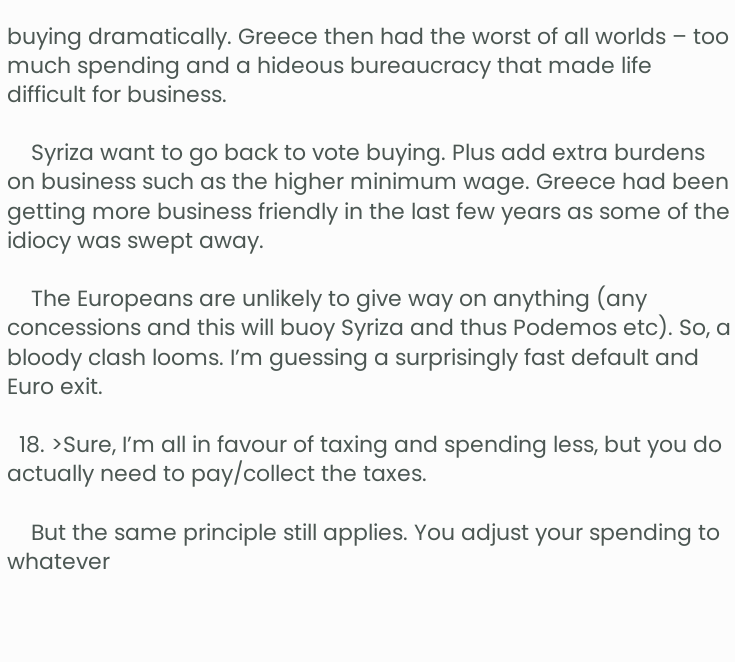buying dramatically. Greece then had the worst of all worlds – too much spending and a hideous bureaucracy that made life difficult for business.

    Syriza want to go back to vote buying. Plus add extra burdens on business such as the higher minimum wage. Greece had been getting more business friendly in the last few years as some of the idiocy was swept away.

    The Europeans are unlikely to give way on anything (any concessions and this will buoy Syriza and thus Podemos etc). So, a bloody clash looms. I’m guessing a surprisingly fast default and Euro exit.

  18. >Sure, I’m all in favour of taxing and spending less, but you do actually need to pay/collect the taxes.

    But the same principle still applies. You adjust your spending to whatever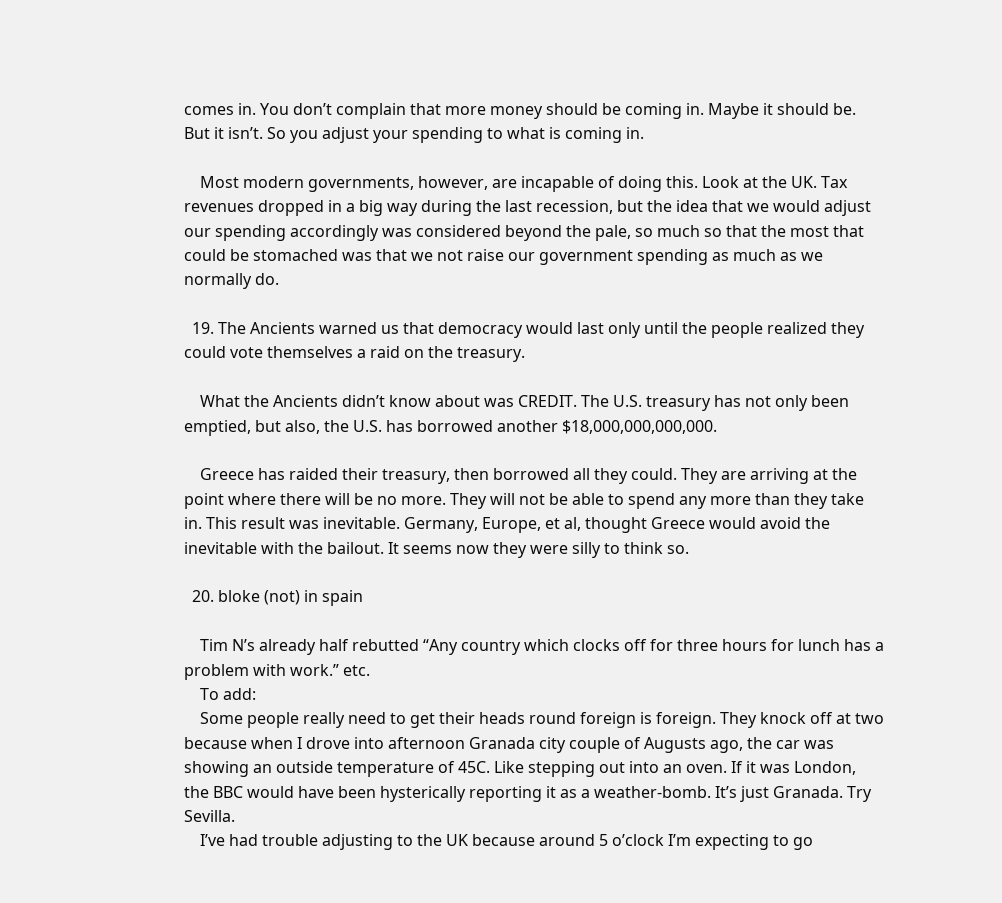comes in. You don’t complain that more money should be coming in. Maybe it should be. But it isn’t. So you adjust your spending to what is coming in.

    Most modern governments, however, are incapable of doing this. Look at the UK. Tax revenues dropped in a big way during the last recession, but the idea that we would adjust our spending accordingly was considered beyond the pale, so much so that the most that could be stomached was that we not raise our government spending as much as we normally do.

  19. The Ancients warned us that democracy would last only until the people realized they could vote themselves a raid on the treasury.

    What the Ancients didn’t know about was CREDIT. The U.S. treasury has not only been emptied, but also, the U.S. has borrowed another $18,000,000,000,000.

    Greece has raided their treasury, then borrowed all they could. They are arriving at the point where there will be no more. They will not be able to spend any more than they take in. This result was inevitable. Germany, Europe, et al, thought Greece would avoid the inevitable with the bailout. It seems now they were silly to think so.

  20. bloke (not) in spain

    Tim N’s already half rebutted “Any country which clocks off for three hours for lunch has a problem with work.” etc.
    To add:
    Some people really need to get their heads round foreign is foreign. They knock off at two because when I drove into afternoon Granada city couple of Augusts ago, the car was showing an outside temperature of 45C. Like stepping out into an oven. If it was London, the BBC would have been hysterically reporting it as a weather-bomb. It’s just Granada. Try Sevilla.
    I’ve had trouble adjusting to the UK because around 5 o’clock I’m expecting to go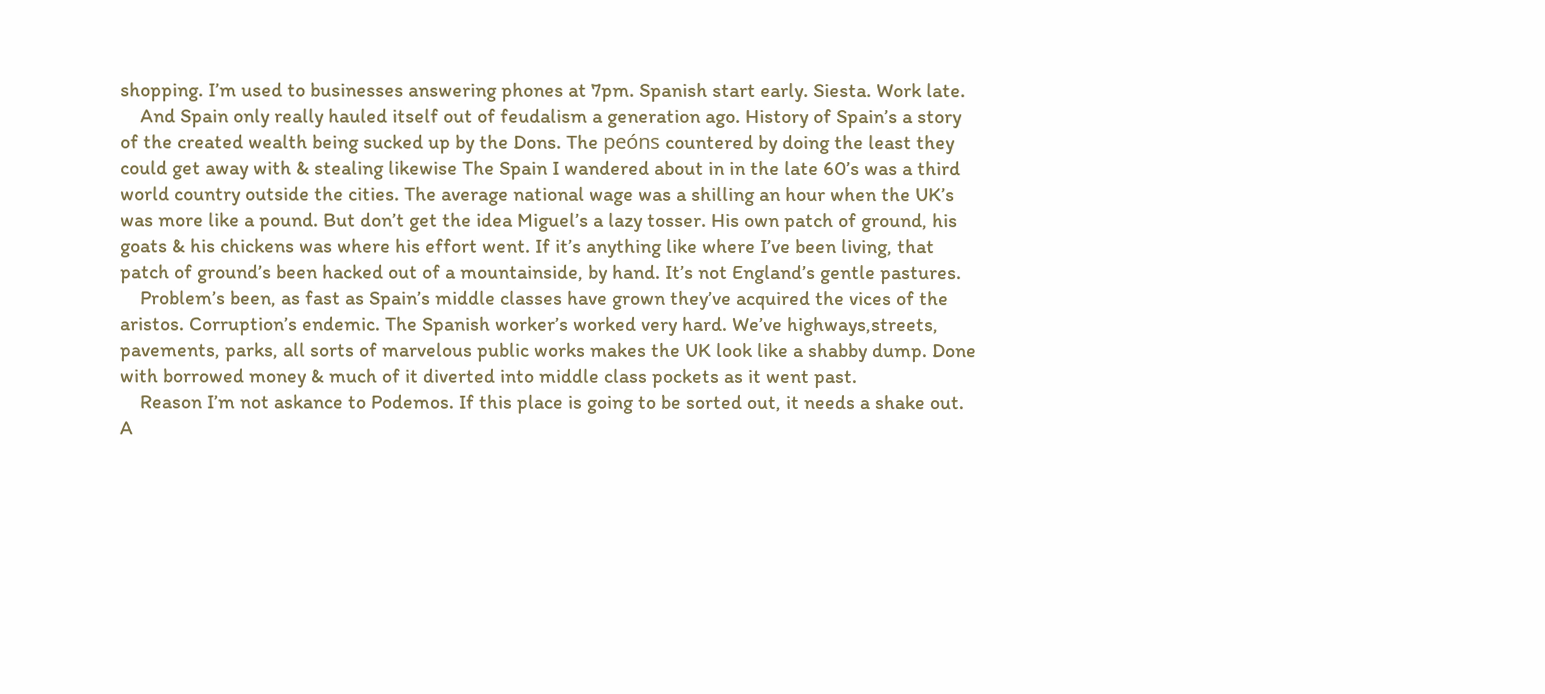shopping. I’m used to businesses answering phones at 7pm. Spanish start early. Siesta. Work late.
    And Spain only really hauled itself out of feudalism a generation ago. History of Spain’s a story of the created wealth being sucked up by the Dons. The peóns countered by doing the least they could get away with & stealing likewise The Spain I wandered about in in the late 60’s was a third world country outside the cities. The average national wage was a shilling an hour when the UK’s was more like a pound. But don’t get the idea Miguel’s a lazy tosser. His own patch of ground, his goats & his chickens was where his effort went. If it’s anything like where I’ve been living, that patch of ground’s been hacked out of a mountainside, by hand. It’s not England’s gentle pastures.
    Problem’s been, as fast as Spain’s middle classes have grown they’ve acquired the vices of the aristos. Corruption’s endemic. The Spanish worker’s worked very hard. We’ve highways,streets, pavements, parks, all sorts of marvelous public works makes the UK look like a shabby dump. Done with borrowed money & much of it diverted into middle class pockets as it went past.
    Reason I’m not askance to Podemos. If this place is going to be sorted out, it needs a shake out. A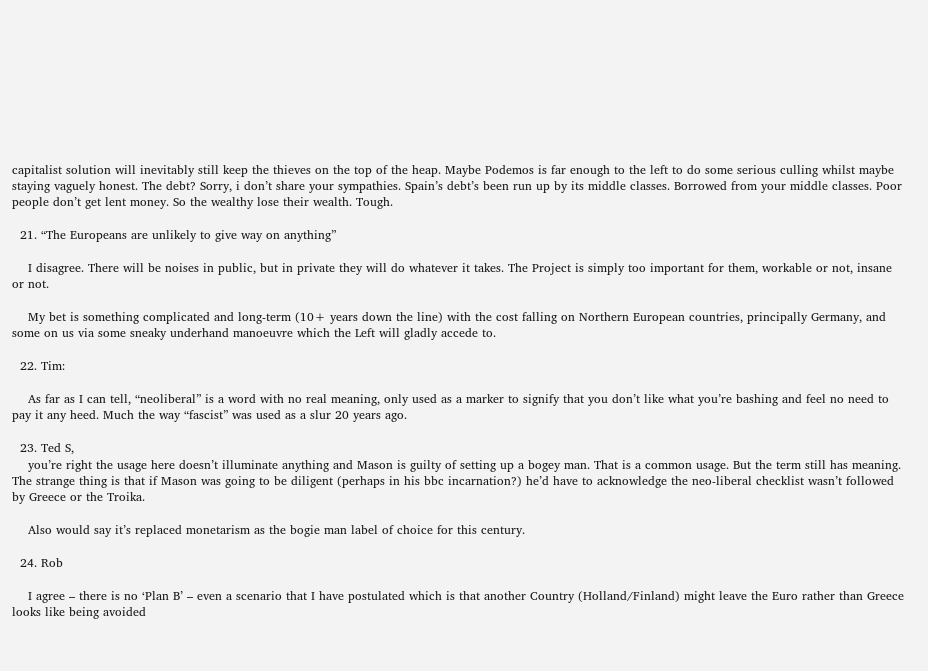capitalist solution will inevitably still keep the thieves on the top of the heap. Maybe Podemos is far enough to the left to do some serious culling whilst maybe staying vaguely honest. The debt? Sorry, i don’t share your sympathies. Spain’s debt’s been run up by its middle classes. Borrowed from your middle classes. Poor people don’t get lent money. So the wealthy lose their wealth. Tough.

  21. “The Europeans are unlikely to give way on anything”

    I disagree. There will be noises in public, but in private they will do whatever it takes. The Project is simply too important for them, workable or not, insane or not.

    My bet is something complicated and long-term (10+ years down the line) with the cost falling on Northern European countries, principally Germany, and some on us via some sneaky underhand manoeuvre which the Left will gladly accede to.

  22. Tim:

    As far as I can tell, “neoliberal” is a word with no real meaning, only used as a marker to signify that you don’t like what you’re bashing and feel no need to pay it any heed. Much the way “fascist” was used as a slur 20 years ago.

  23. Ted S,
    you’re right the usage here doesn’t illuminate anything and Mason is guilty of setting up a bogey man. That is a common usage. But the term still has meaning. The strange thing is that if Mason was going to be diligent (perhaps in his bbc incarnation?) he’d have to acknowledge the neo-liberal checklist wasn’t followed by Greece or the Troika.

    Also would say it’s replaced monetarism as the bogie man label of choice for this century.

  24. Rob

    I agree – there is no ‘Plan B’ – even a scenario that I have postulated which is that another Country (Holland/Finland) might leave the Euro rather than Greece looks like being avoided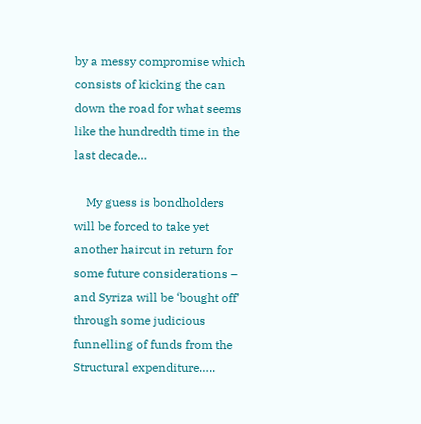by a messy compromise which consists of kicking the can down the road for what seems like the hundredth time in the last decade…

    My guess is bondholders will be forced to take yet another haircut in return for some future considerations – and Syriza will be ‘bought off’ through some judicious funnelling of funds from the Structural expenditure…..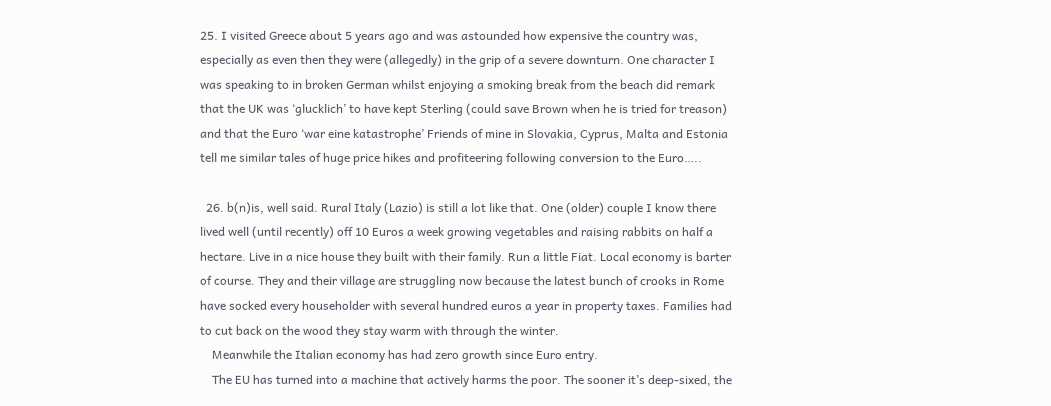25. I visited Greece about 5 years ago and was astounded how expensive the country was, especially as even then they were (allegedly) in the grip of a severe downturn. One character I was speaking to in broken German whilst enjoying a smoking break from the beach did remark that the UK was ‘glucklich’ to have kept Sterling (could save Brown when he is tried for treason) and that the Euro ‘war eine katastrophe’ Friends of mine in Slovakia, Cyprus, Malta and Estonia tell me similar tales of huge price hikes and profiteering following conversion to the Euro…..

  26. b(n)is, well said. Rural Italy (Lazio) is still a lot like that. One (older) couple I know there lived well (until recently) off 10 Euros a week growing vegetables and raising rabbits on half a hectare. Live in a nice house they built with their family. Run a little Fiat. Local economy is barter of course. They and their village are struggling now because the latest bunch of crooks in Rome have socked every householder with several hundred euros a year in property taxes. Families had to cut back on the wood they stay warm with through the winter.
    Meanwhile the Italian economy has had zero growth since Euro entry.
    The EU has turned into a machine that actively harms the poor. The sooner it’s deep-sixed, the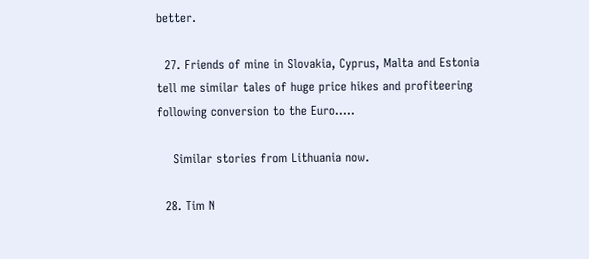better.

  27. Friends of mine in Slovakia, Cyprus, Malta and Estonia tell me similar tales of huge price hikes and profiteering following conversion to the Euro…..

    Similar stories from Lithuania now.

  28. Tim N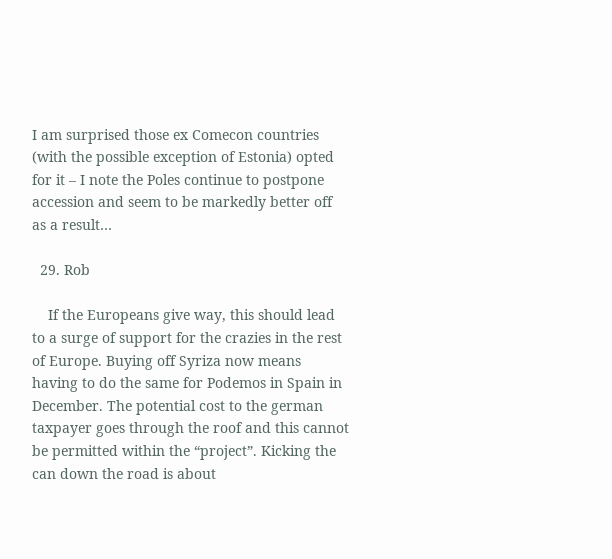I am surprised those ex Comecon countries (with the possible exception of Estonia) opted for it – I note the Poles continue to postpone accession and seem to be markedly better off as a result…

  29. Rob

    If the Europeans give way, this should lead to a surge of support for the crazies in the rest of Europe. Buying off Syriza now means having to do the same for Podemos in Spain in December. The potential cost to the german taxpayer goes through the roof and this cannot be permitted within the “project”. Kicking the can down the road is about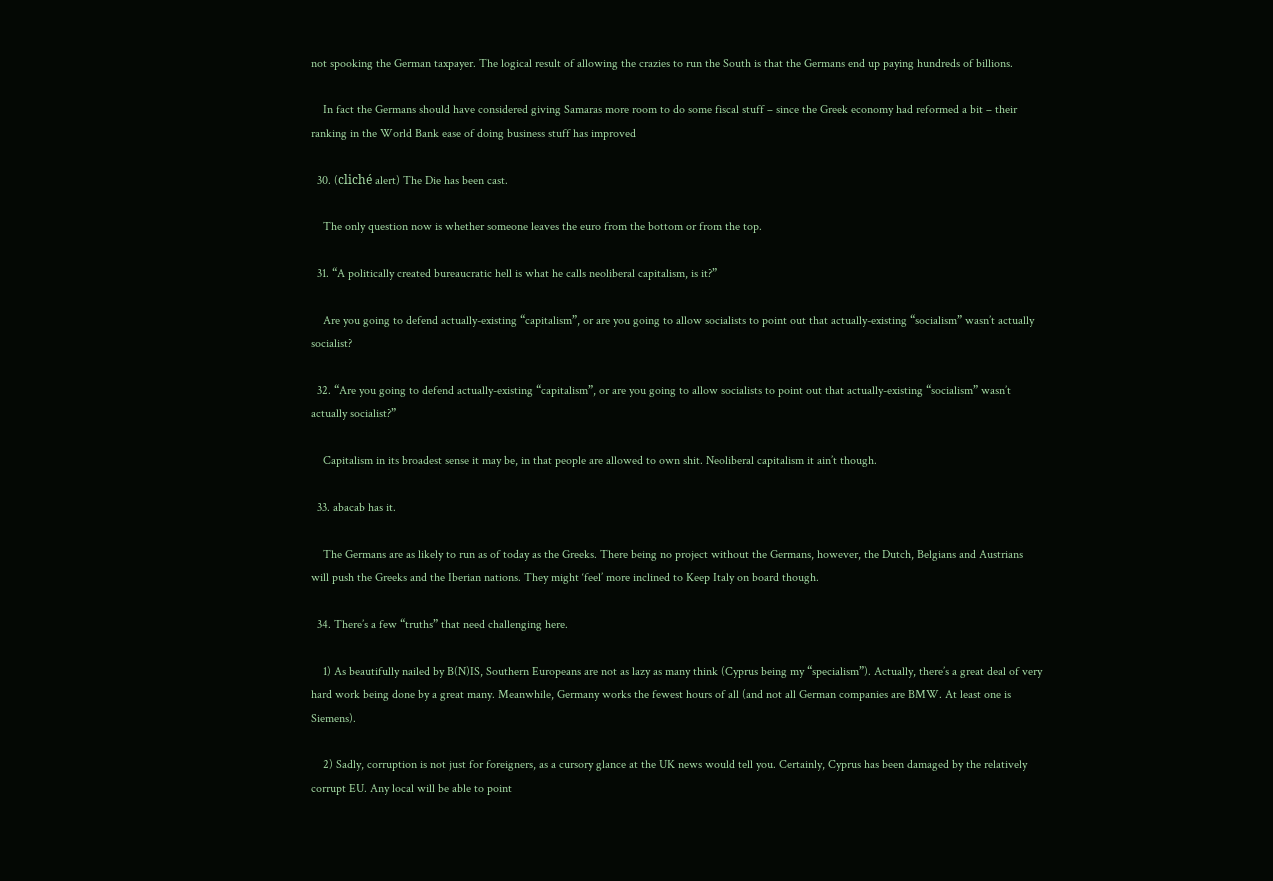not spooking the German taxpayer. The logical result of allowing the crazies to run the South is that the Germans end up paying hundreds of billions.

    In fact the Germans should have considered giving Samaras more room to do some fiscal stuff – since the Greek economy had reformed a bit – their ranking in the World Bank ease of doing business stuff has improved

  30. (cliché alert) The Die has been cast.

    The only question now is whether someone leaves the euro from the bottom or from the top.

  31. “A politically created bureaucratic hell is what he calls neoliberal capitalism, is it?”

    Are you going to defend actually-existing “capitalism”, or are you going to allow socialists to point out that actually-existing “socialism” wasn’t actually socialist?

  32. “Are you going to defend actually-existing “capitalism”, or are you going to allow socialists to point out that actually-existing “socialism” wasn’t actually socialist?”

    Capitalism in its broadest sense it may be, in that people are allowed to own shit. Neoliberal capitalism it ain’t though.

  33. abacab has it.

    The Germans are as likely to run as of today as the Greeks. There being no project without the Germans, however, the Dutch, Belgians and Austrians will push the Greeks and the Iberian nations. They might ‘feel’ more inclined to Keep Italy on board though.

  34. There’s a few “truths” that need challenging here.

    1) As beautifully nailed by B(N)IS, Southern Europeans are not as lazy as many think (Cyprus being my “specialism”). Actually, there’s a great deal of very hard work being done by a great many. Meanwhile, Germany works the fewest hours of all (and not all German companies are BMW. At least one is Siemens).

    2) Sadly, corruption is not just for foreigners, as a cursory glance at the UK news would tell you. Certainly, Cyprus has been damaged by the relatively corrupt EU. Any local will be able to point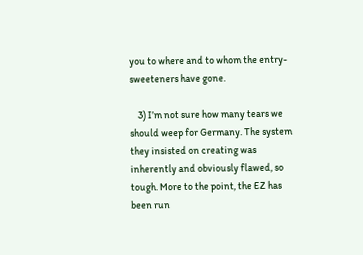you to where and to whom the entry-sweeteners have gone.

    3) I’m not sure how many tears we should weep for Germany. The system they insisted on creating was inherently and obviously flawed, so tough. More to the point, the EZ has been run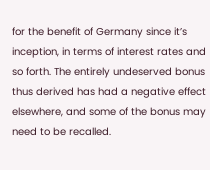for the benefit of Germany since it’s inception, in terms of interest rates and so forth. The entirely undeserved bonus thus derived has had a negative effect elsewhere, and some of the bonus may need to be recalled.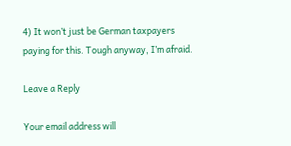4) It won’t just be German taxpayers paying for this. Tough anyway, I’m afraid.

Leave a Reply

Your email address will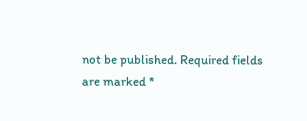not be published. Required fields are marked *